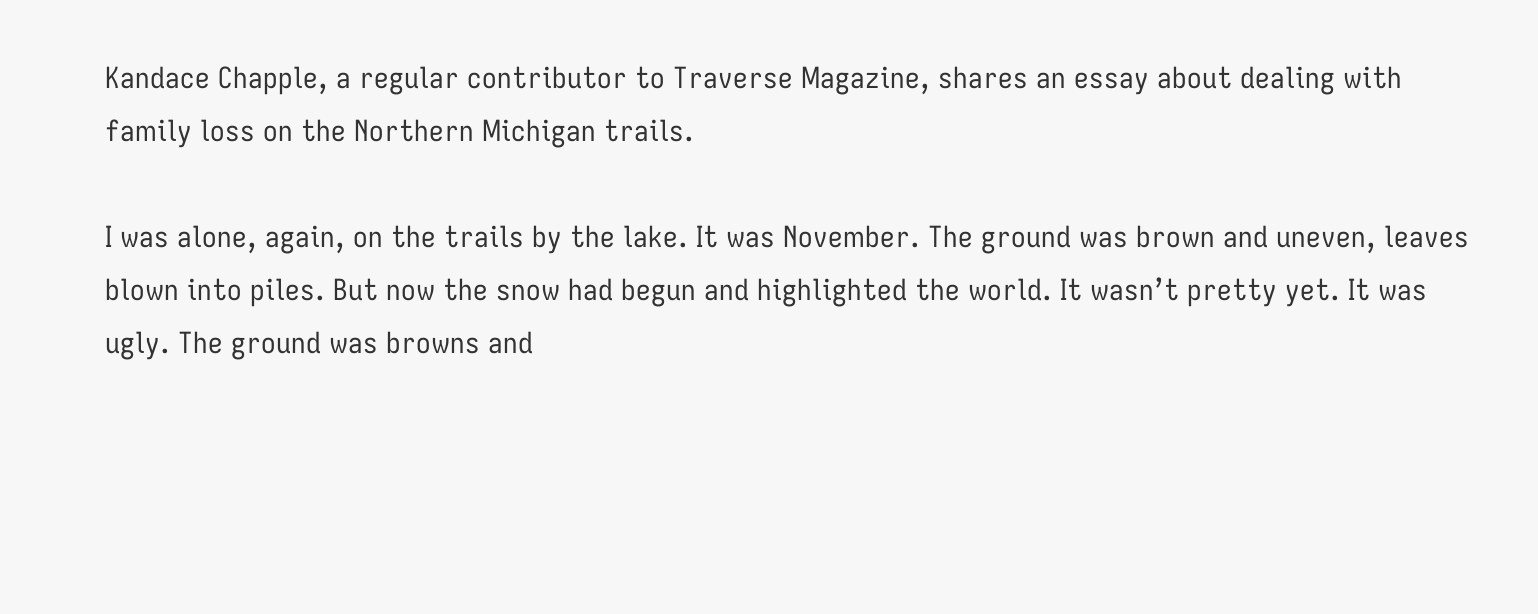Kandace Chapple, a regular contributor to Traverse Magazine, shares an essay about dealing with family loss on the Northern Michigan trails.

I was alone, again, on the trails by the lake. It was November. The ground was brown and uneven, leaves blown into piles. But now the snow had begun and highlighted the world. It wasn’t pretty yet. It was ugly. The ground was browns and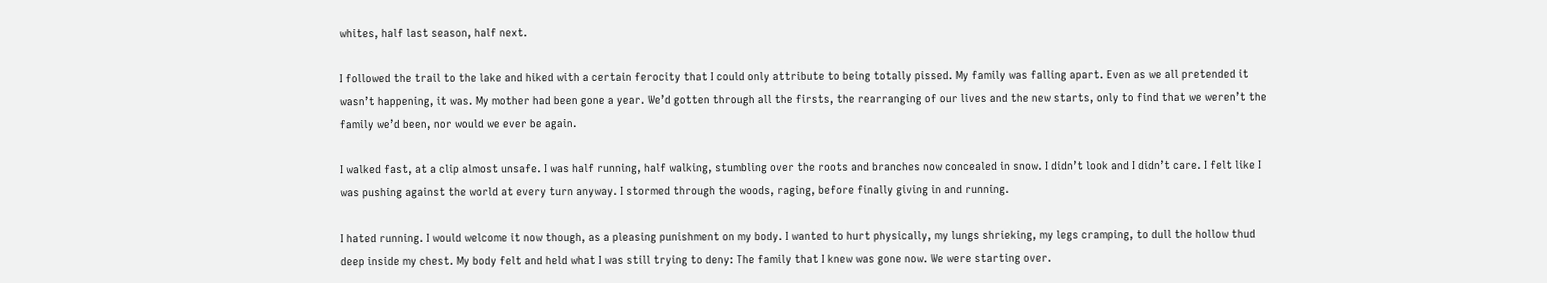whites, half last season, half next.

I followed the trail to the lake and hiked with a certain ferocity that I could only attribute to being totally pissed. My family was falling apart. Even as we all pretended it wasn’t happening, it was. My mother had been gone a year. We’d gotten through all the firsts, the rearranging of our lives and the new starts, only to find that we weren’t the family we’d been, nor would we ever be again.

I walked fast, at a clip almost unsafe. I was half running, half walking, stumbling over the roots and branches now concealed in snow. I didn’t look and I didn’t care. I felt like I was pushing against the world at every turn anyway. I stormed through the woods, raging, before finally giving in and running.

I hated running. I would welcome it now though, as a pleasing punishment on my body. I wanted to hurt physically, my lungs shrieking, my legs cramping, to dull the hollow thud deep inside my chest. My body felt and held what I was still trying to deny: The family that I knew was gone now. We were starting over.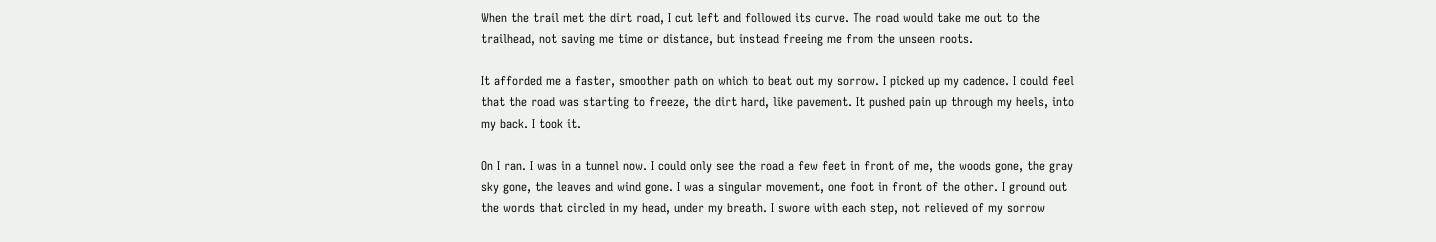When the trail met the dirt road, I cut left and followed its curve. The road would take me out to the trailhead, not saving me time or distance, but instead freeing me from the unseen roots.

It afforded me a faster, smoother path on which to beat out my sorrow. I picked up my cadence. I could feel that the road was starting to freeze, the dirt hard, like pavement. It pushed pain up through my heels, into my back. I took it.

On I ran. I was in a tunnel now. I could only see the road a few feet in front of me, the woods gone, the gray sky gone, the leaves and wind gone. I was a singular movement, one foot in front of the other. I ground out the words that circled in my head, under my breath. I swore with each step, not relieved of my sorrow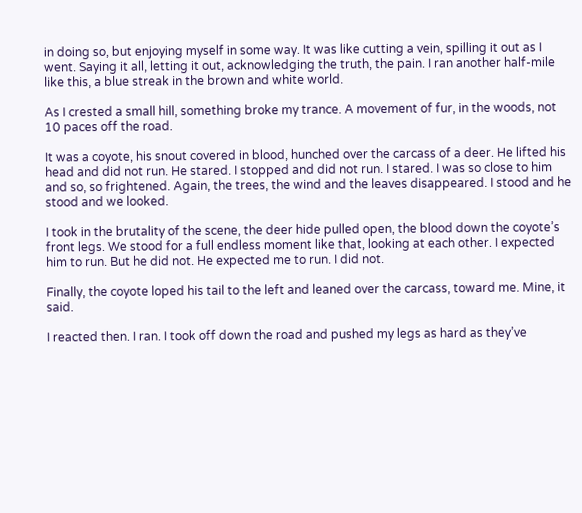in doing so, but enjoying myself in some way. It was like cutting a vein, spilling it out as I went. Saying it all, letting it out, acknowledging the truth, the pain. I ran another half-mile like this, a blue streak in the brown and white world.

As I crested a small hill, something broke my trance. A movement of fur, in the woods, not 10 paces off the road.

It was a coyote, his snout covered in blood, hunched over the carcass of a deer. He lifted his head and did not run. He stared. I stopped and did not run. I stared. I was so close to him and so, so frightened. Again, the trees, the wind and the leaves disappeared. I stood and he stood and we looked.

I took in the brutality of the scene, the deer hide pulled open, the blood down the coyote’s front legs. We stood for a full endless moment like that, looking at each other. I expected him to run. But he did not. He expected me to run. I did not.

Finally, the coyote loped his tail to the left and leaned over the carcass, toward me. Mine, it said.

I reacted then. I ran. I took off down the road and pushed my legs as hard as they’ve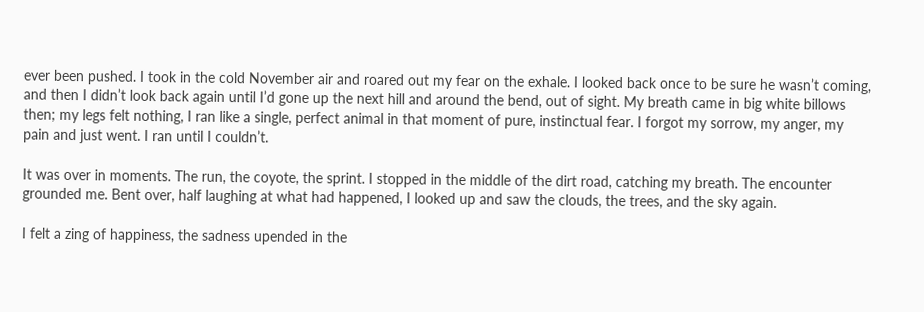ever been pushed. I took in the cold November air and roared out my fear on the exhale. I looked back once to be sure he wasn’t coming, and then I didn’t look back again until I’d gone up the next hill and around the bend, out of sight. My breath came in big white billows then; my legs felt nothing, I ran like a single, perfect animal in that moment of pure, instinctual fear. I forgot my sorrow, my anger, my pain and just went. I ran until I couldn’t.

It was over in moments. The run, the coyote, the sprint. I stopped in the middle of the dirt road, catching my breath. The encounter grounded me. Bent over, half laughing at what had happened, I looked up and saw the clouds, the trees, and the sky again.

I felt a zing of happiness, the sadness upended in the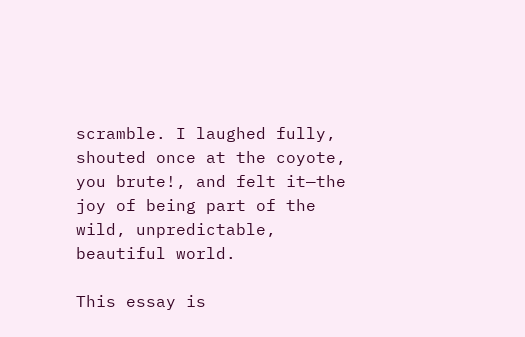scramble. I laughed fully, shouted once at the coyote, you brute!, and felt it—the joy of being part of the wild, unpredictable, beautiful world.

This essay is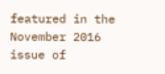featured in the November 2016 issue of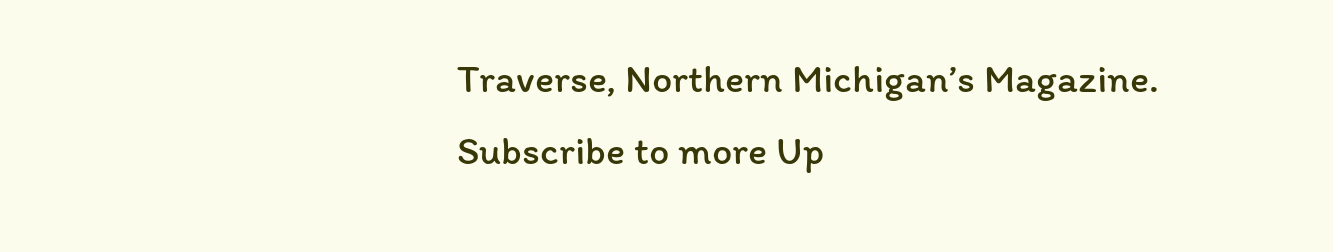Traverse, Northern Michigan’s Magazine.
Subscribe to more Up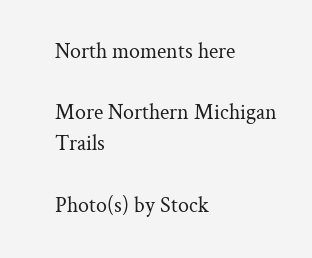North moments here

More Northern Michigan Trails

Photo(s) by Stock